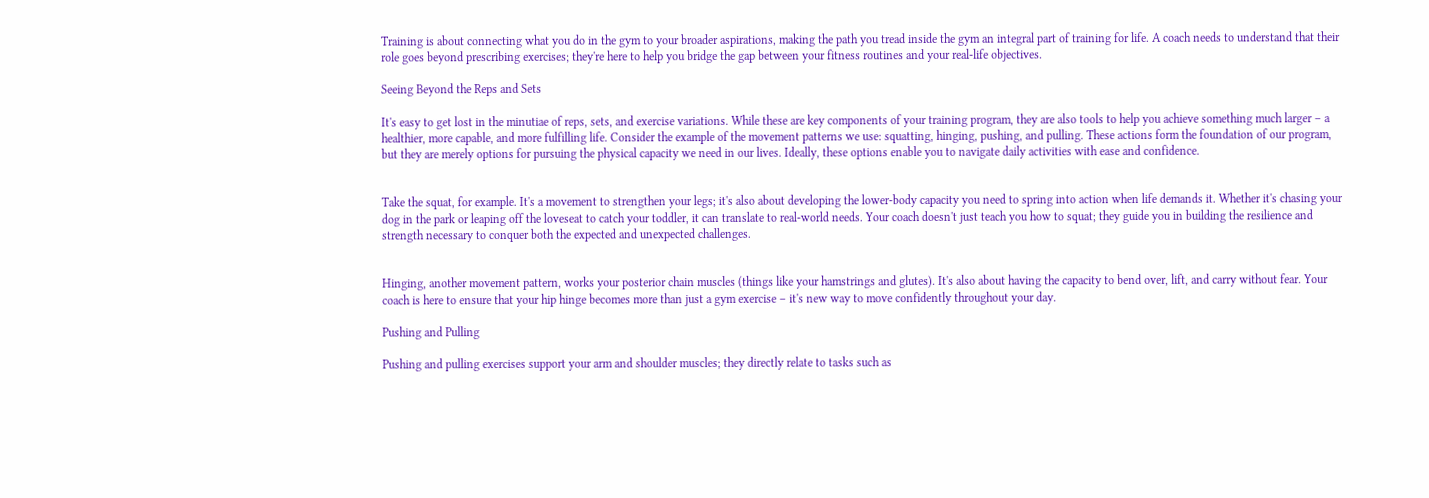Training is about connecting what you do in the gym to your broader aspirations, making the path you tread inside the gym an integral part of training for life. A coach needs to understand that their role goes beyond prescribing exercises; they're here to help you bridge the gap between your fitness routines and your real-life objectives.

Seeing Beyond the Reps and Sets

It's easy to get lost in the minutiae of reps, sets, and exercise variations. While these are key components of your training program, they are also tools to help you achieve something much larger – a healthier, more capable, and more fulfilling life. Consider the example of the movement patterns we use: squatting, hinging, pushing, and pulling. These actions form the foundation of our program, but they are merely options for pursuing the physical capacity we need in our lives. Ideally, these options enable you to navigate daily activities with ease and confidence.


Take the squat, for example. It's a movement to strengthen your legs; it's also about developing the lower-body capacity you need to spring into action when life demands it. Whether it's chasing your dog in the park or leaping off the loveseat to catch your toddler, it can translate to real-world needs. Your coach doesn't just teach you how to squat; they guide you in building the resilience and strength necessary to conquer both the expected and unexpected challenges.


Hinging, another movement pattern, works your posterior chain muscles (things like your hamstrings and glutes). It's also about having the capacity to bend over, lift, and carry without fear. Your coach is here to ensure that your hip hinge becomes more than just a gym exercise – it's new way to move confidently throughout your day.

Pushing and Pulling

Pushing and pulling exercises support your arm and shoulder muscles; they directly relate to tasks such as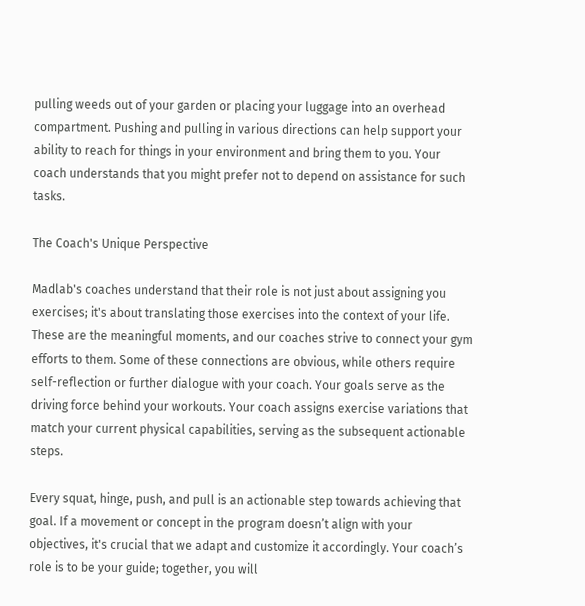pulling weeds out of your garden or placing your luggage into an overhead compartment. Pushing and pulling in various directions can help support your ability to reach for things in your environment and bring them to you. Your coach understands that you might prefer not to depend on assistance for such tasks.

The Coach's Unique Perspective

Madlab's coaches understand that their role is not just about assigning you exercises; it's about translating those exercises into the context of your life. These are the meaningful moments, and our coaches strive to connect your gym efforts to them. Some of these connections are obvious, while others require self-reflection or further dialogue with your coach. Your goals serve as the driving force behind your workouts. Your coach assigns exercise variations that match your current physical capabilities, serving as the subsequent actionable steps.

Every squat, hinge, push, and pull is an actionable step towards achieving that goal. If a movement or concept in the program doesn’t align with your objectives, it's crucial that we adapt and customize it accordingly. Your coach’s role is to be your guide; together, you will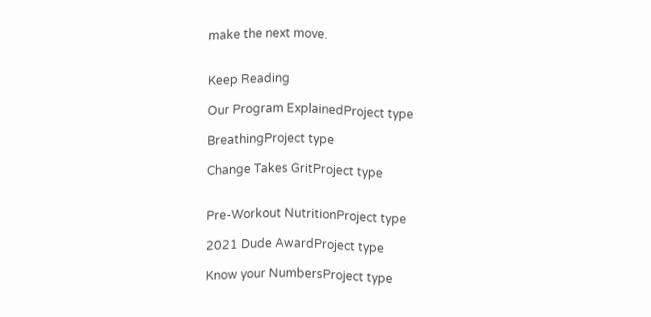make the next move.


Keep Reading

Our Program ExplainedProject type

BreathingProject type

Change Takes GritProject type


Pre-Workout NutritionProject type

2021 Dude AwardProject type

Know your NumbersProject type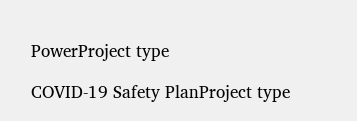PowerProject type

COVID-19 Safety PlanProject type